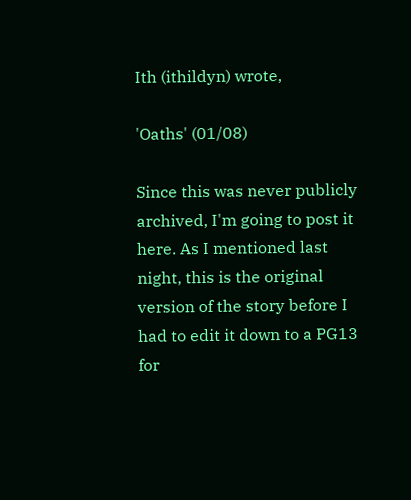Ith (ithildyn) wrote,

'Oaths' (01/08)

Since this was never publicly archived, I'm going to post it here. As I mentioned last night, this is the original version of the story before I had to edit it down to a PG13 for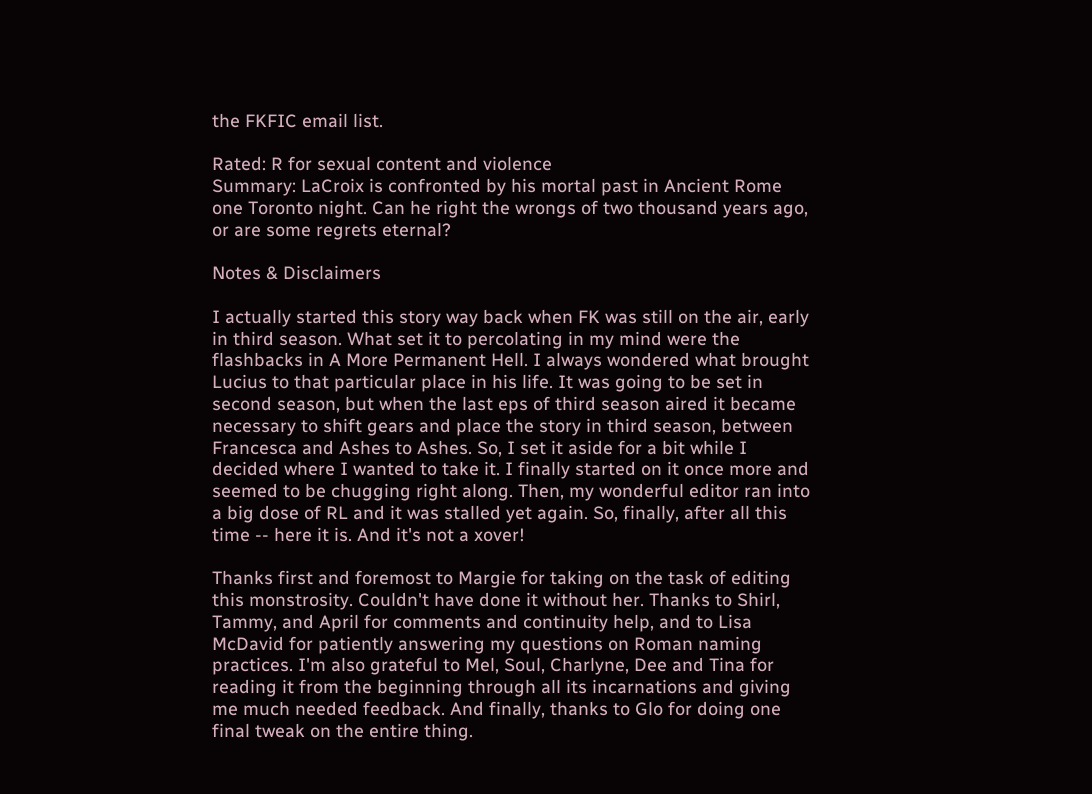the FKFIC email list.

Rated: R for sexual content and violence
Summary: LaCroix is confronted by his mortal past in Ancient Rome one Toronto night. Can he right the wrongs of two thousand years ago, or are some regrets eternal?

Notes & Disclaimers

I actually started this story way back when FK was still on the air, early in third season. What set it to percolating in my mind were the flashbacks in A More Permanent Hell. I always wondered what brought Lucius to that particular place in his life. It was going to be set in second season, but when the last eps of third season aired it became necessary to shift gears and place the story in third season, between Francesca and Ashes to Ashes. So, I set it aside for a bit while I decided where I wanted to take it. I finally started on it once more and seemed to be chugging right along. Then, my wonderful editor ran into a big dose of RL and it was stalled yet again. So, finally, after all this time -- here it is. And it's not a xover!

Thanks first and foremost to Margie for taking on the task of editing this monstrosity. Couldn't have done it without her. Thanks to Shirl, Tammy, and April for comments and continuity help, and to Lisa McDavid for patiently answering my questions on Roman naming practices. I'm also grateful to Mel, Soul, Charlyne, Dee and Tina for reading it from the beginning through all its incarnations and giving me much needed feedback. And finally, thanks to Glo for doing one final tweak on the entire thing.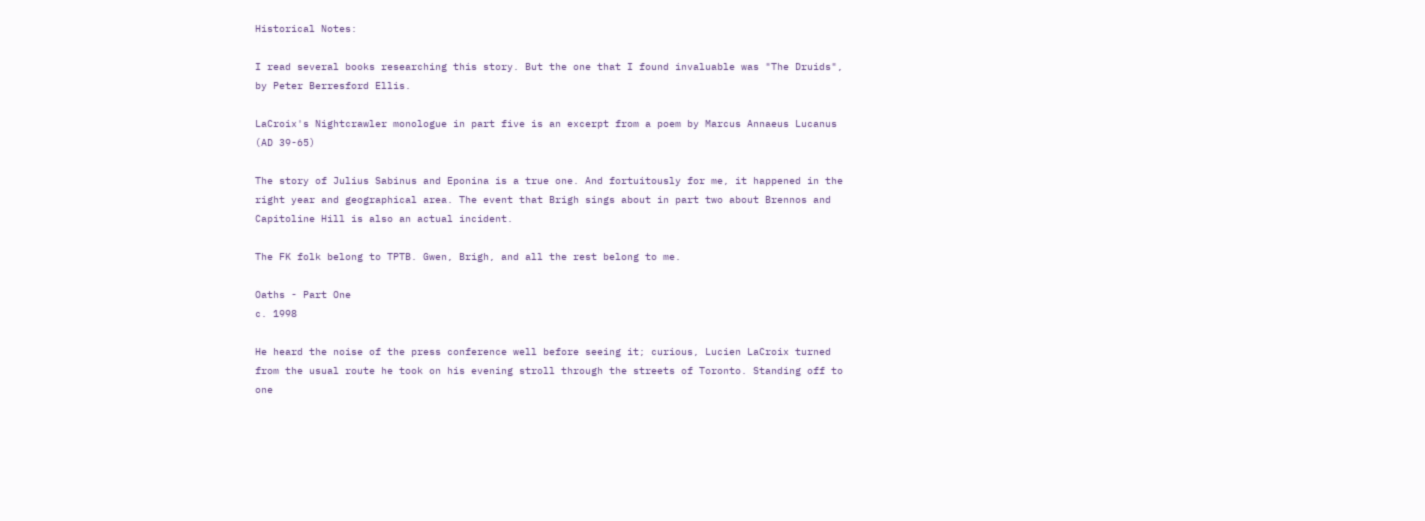Historical Notes:

I read several books researching this story. But the one that I found invaluable was "The Druids", by Peter Berresford Ellis.

LaCroix's Nightcrawler monologue in part five is an excerpt from a poem by Marcus Annaeus Lucanus (AD 39-65)

The story of Julius Sabinus and Eponina is a true one. And fortuitously for me, it happened in the right year and geographical area. The event that Brigh sings about in part two about Brennos and Capitoline Hill is also an actual incident.

The FK folk belong to TPTB. Gwen, Brigh, and all the rest belong to me.

Oaths - Part One
c. 1998

He heard the noise of the press conference well before seeing it; curious, Lucien LaCroix turned from the usual route he took on his evening stroll through the streets of Toronto. Standing off to one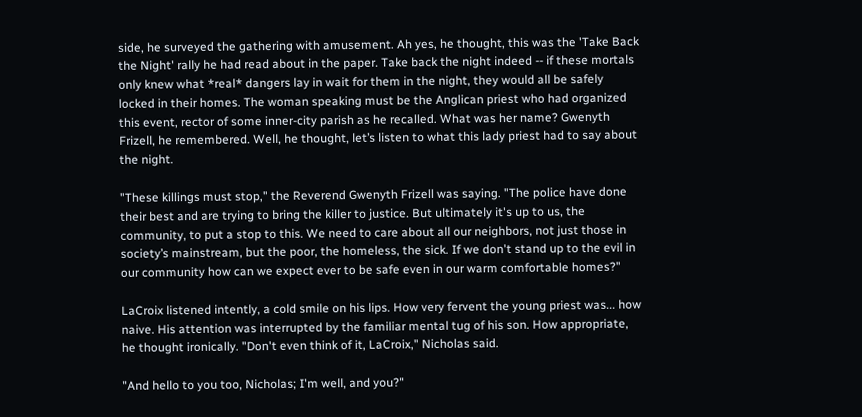side, he surveyed the gathering with amusement. Ah yes, he thought, this was the 'Take Back the Night' rally he had read about in the paper. Take back the night indeed -- if these mortals only knew what *real* dangers lay in wait for them in the night, they would all be safely locked in their homes. The woman speaking must be the Anglican priest who had organized this event, rector of some inner-city parish as he recalled. What was her name? Gwenyth Frizell, he remembered. Well, he thought, let’s listen to what this lady priest had to say about the night.

"These killings must stop," the Reverend Gwenyth Frizell was saying. "The police have done their best and are trying to bring the killer to justice. But ultimately it's up to us, the community, to put a stop to this. We need to care about all our neighbors, not just those in society’s mainstream, but the poor, the homeless, the sick. If we don't stand up to the evil in our community how can we expect ever to be safe even in our warm comfortable homes?"

LaCroix listened intently, a cold smile on his lips. How very fervent the young priest was... how naive. His attention was interrupted by the familiar mental tug of his son. How appropriate, he thought ironically. "Don't even think of it, LaCroix," Nicholas said.

"And hello to you too, Nicholas; I'm well, and you?"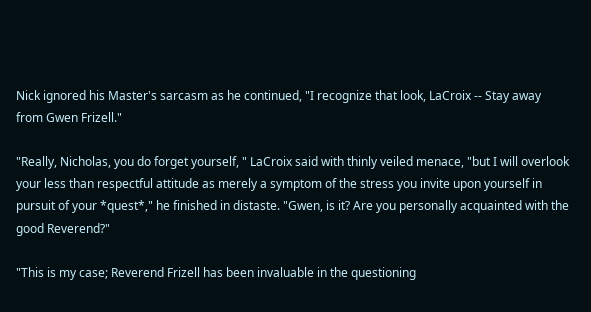Nick ignored his Master's sarcasm as he continued, "I recognize that look, LaCroix -- Stay away from Gwen Frizell."

"Really, Nicholas, you do forget yourself, " LaCroix said with thinly veiled menace, "but I will overlook your less than respectful attitude as merely a symptom of the stress you invite upon yourself in pursuit of your *quest*," he finished in distaste. "Gwen, is it? Are you personally acquainted with the good Reverend?"

"This is my case; Reverend Frizell has been invaluable in the questioning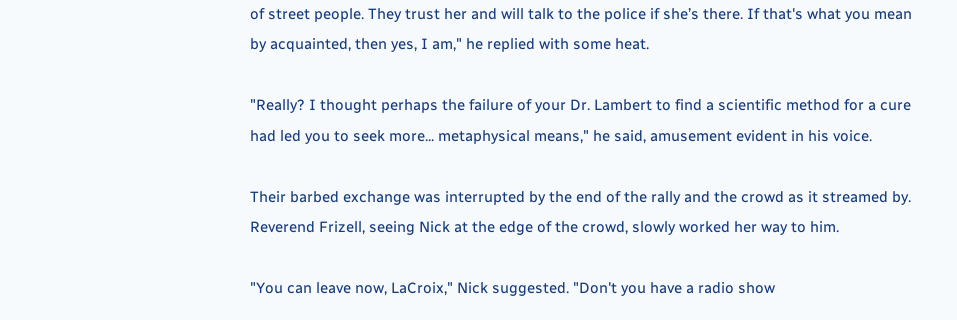of street people. They trust her and will talk to the police if she’s there. If that's what you mean by acquainted, then yes, I am," he replied with some heat.

"Really? I thought perhaps the failure of your Dr. Lambert to find a scientific method for a cure had led you to seek more... metaphysical means," he said, amusement evident in his voice.

Their barbed exchange was interrupted by the end of the rally and the crowd as it streamed by. Reverend Frizell, seeing Nick at the edge of the crowd, slowly worked her way to him.

"You can leave now, LaCroix," Nick suggested. "Don't you have a radio show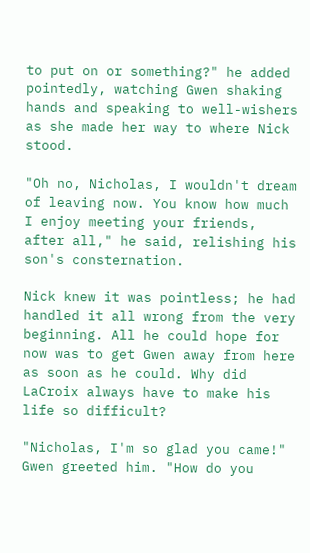to put on or something?" he added pointedly, watching Gwen shaking hands and speaking to well-wishers as she made her way to where Nick stood.

"Oh no, Nicholas, I wouldn't dream of leaving now. You know how much I enjoy meeting your friends, after all," he said, relishing his son's consternation.

Nick knew it was pointless; he had handled it all wrong from the very beginning. All he could hope for now was to get Gwen away from here as soon as he could. Why did LaCroix always have to make his life so difficult?

"Nicholas, I'm so glad you came!" Gwen greeted him. "How do you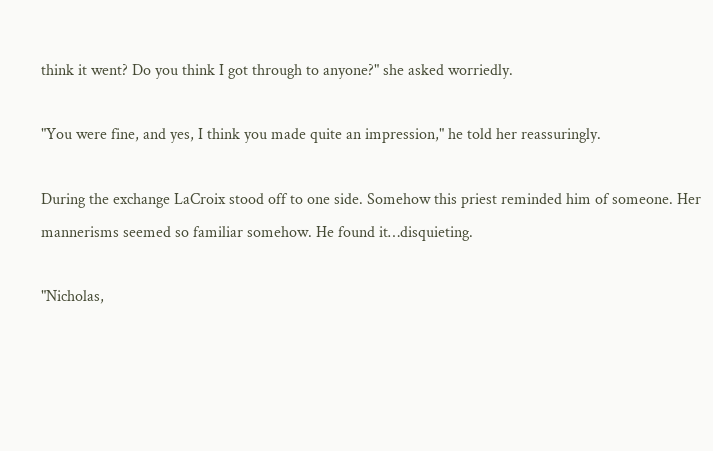think it went? Do you think I got through to anyone?" she asked worriedly.

"You were fine, and yes, I think you made quite an impression," he told her reassuringly.

During the exchange LaCroix stood off to one side. Somehow this priest reminded him of someone. Her mannerisms seemed so familiar somehow. He found it…disquieting.

"Nicholas,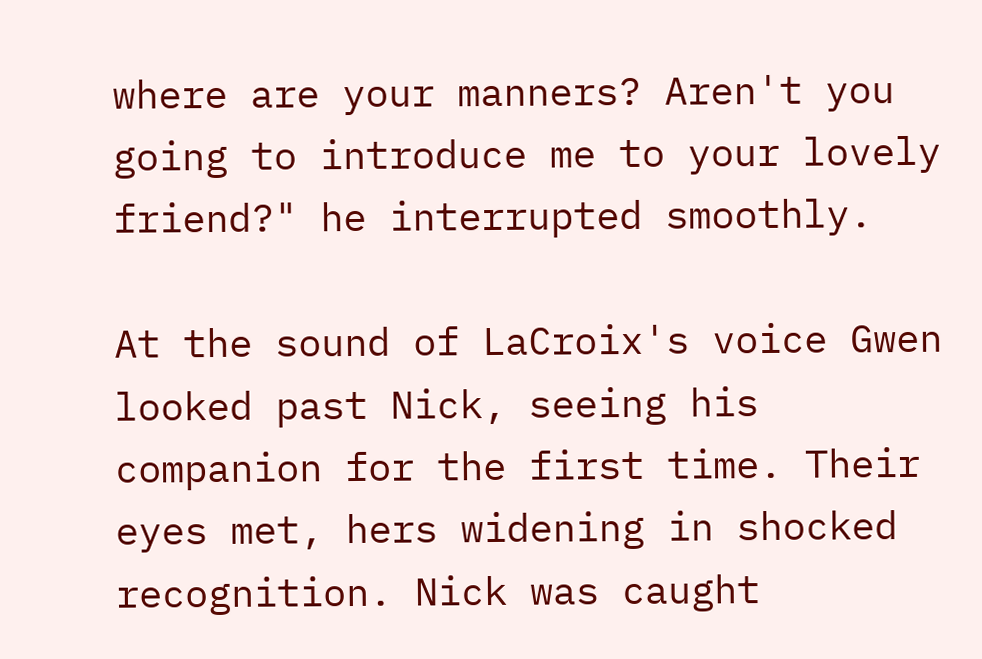where are your manners? Aren't you going to introduce me to your lovely friend?" he interrupted smoothly.

At the sound of LaCroix's voice Gwen looked past Nick, seeing his companion for the first time. Their eyes met, hers widening in shocked recognition. Nick was caught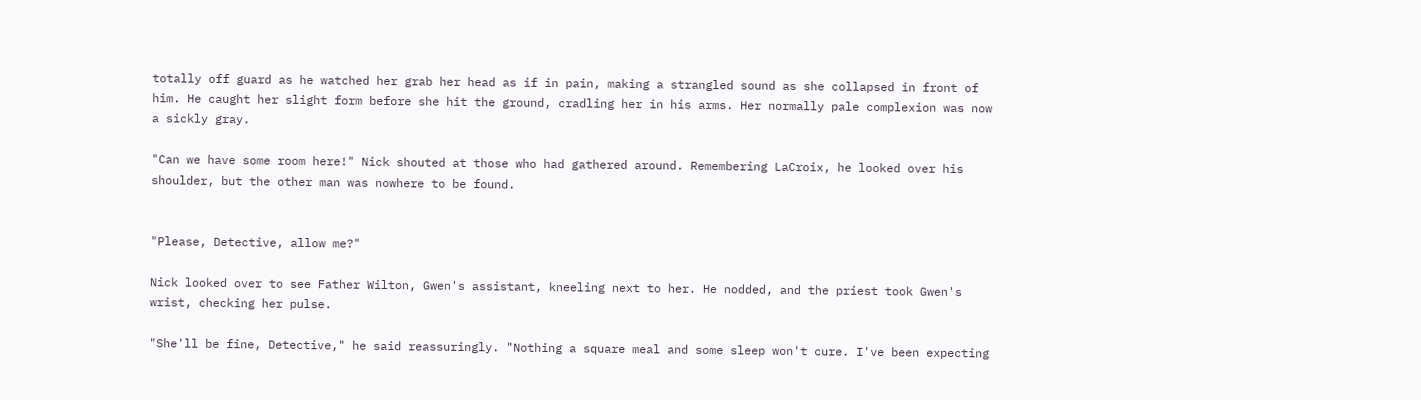totally off guard as he watched her grab her head as if in pain, making a strangled sound as she collapsed in front of him. He caught her slight form before she hit the ground, cradling her in his arms. Her normally pale complexion was now a sickly gray.

"Can we have some room here!" Nick shouted at those who had gathered around. Remembering LaCroix, he looked over his shoulder, but the other man was nowhere to be found.


"Please, Detective, allow me?"

Nick looked over to see Father Wilton, Gwen's assistant, kneeling next to her. He nodded, and the priest took Gwen's wrist, checking her pulse.

"She'll be fine, Detective," he said reassuringly. "Nothing a square meal and some sleep won't cure. I've been expecting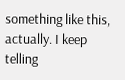something like this, actually. I keep telling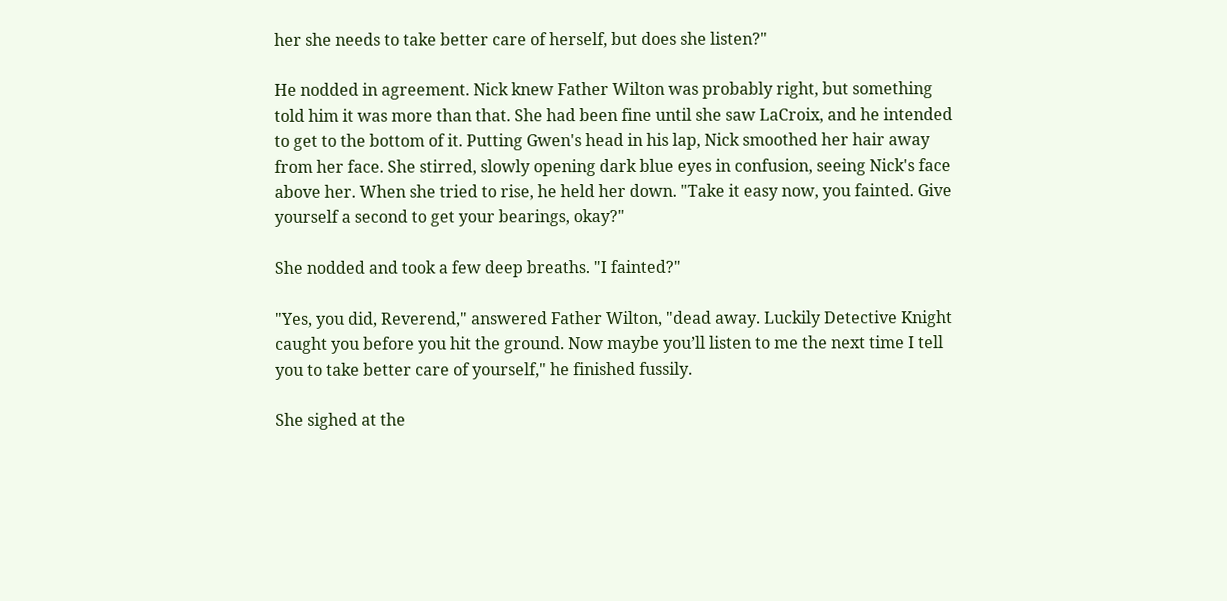her she needs to take better care of herself, but does she listen?"

He nodded in agreement. Nick knew Father Wilton was probably right, but something told him it was more than that. She had been fine until she saw LaCroix, and he intended to get to the bottom of it. Putting Gwen's head in his lap, Nick smoothed her hair away from her face. She stirred, slowly opening dark blue eyes in confusion, seeing Nick's face above her. When she tried to rise, he held her down. "Take it easy now, you fainted. Give yourself a second to get your bearings, okay?"

She nodded and took a few deep breaths. "I fainted?"

"Yes, you did, Reverend," answered Father Wilton, "dead away. Luckily Detective Knight caught you before you hit the ground. Now maybe you’ll listen to me the next time I tell you to take better care of yourself," he finished fussily.

She sighed at the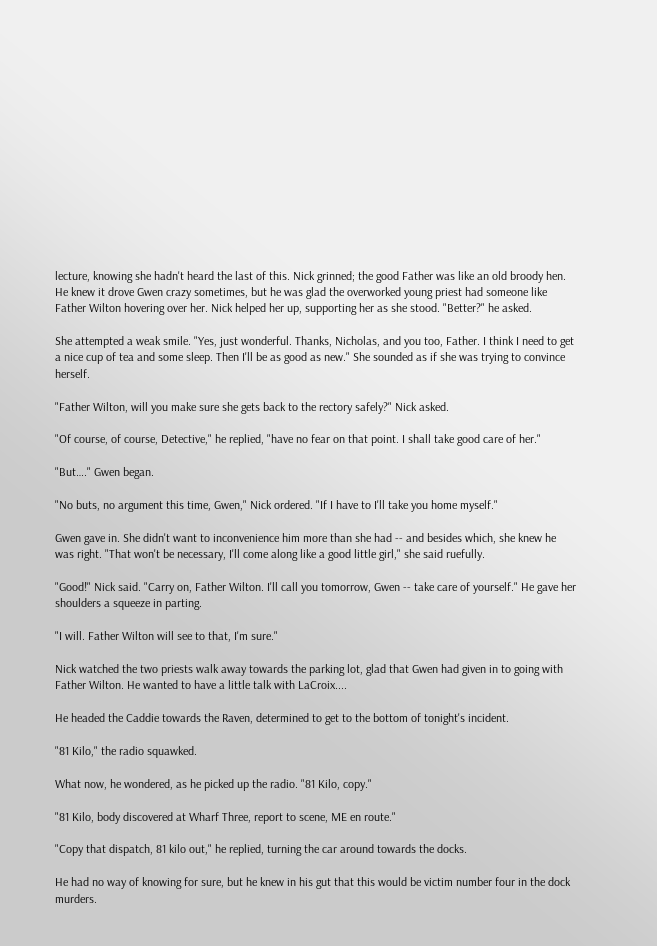lecture, knowing she hadn't heard the last of this. Nick grinned; the good Father was like an old broody hen. He knew it drove Gwen crazy sometimes, but he was glad the overworked young priest had someone like Father Wilton hovering over her. Nick helped her up, supporting her as she stood. "Better?" he asked.

She attempted a weak smile. "Yes, just wonderful. Thanks, Nicholas, and you too, Father. I think I need to get a nice cup of tea and some sleep. Then I'll be as good as new." She sounded as if she was trying to convince herself.

"Father Wilton, will you make sure she gets back to the rectory safely?" Nick asked.

"Of course, of course, Detective," he replied, "have no fear on that point. I shall take good care of her."

"But…." Gwen began.

"No buts, no argument this time, Gwen," Nick ordered. "If I have to I'll take you home myself."

Gwen gave in. She didn't want to inconvenience him more than she had -- and besides which, she knew he was right. "That won't be necessary, I'll come along like a good little girl," she said ruefully.

"Good!" Nick said. "Carry on, Father Wilton. I'll call you tomorrow, Gwen -- take care of yourself." He gave her shoulders a squeeze in parting.

"I will. Father Wilton will see to that, I'm sure."

Nick watched the two priests walk away towards the parking lot, glad that Gwen had given in to going with Father Wilton. He wanted to have a little talk with LaCroix....

He headed the Caddie towards the Raven, determined to get to the bottom of tonight's incident.

"81 Kilo," the radio squawked.

What now, he wondered, as he picked up the radio. "81 Kilo, copy."

"81 Kilo, body discovered at Wharf Three, report to scene, ME en route."

"Copy that dispatch, 81 kilo out," he replied, turning the car around towards the docks.

He had no way of knowing for sure, but he knew in his gut that this would be victim number four in the dock murders.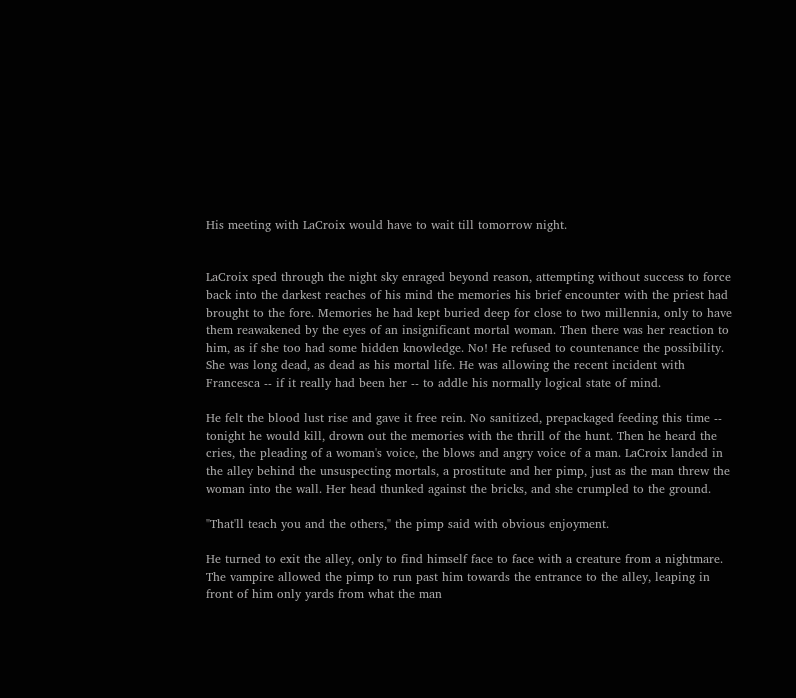His meeting with LaCroix would have to wait till tomorrow night.


LaCroix sped through the night sky enraged beyond reason, attempting without success to force back into the darkest reaches of his mind the memories his brief encounter with the priest had brought to the fore. Memories he had kept buried deep for close to two millennia, only to have them reawakened by the eyes of an insignificant mortal woman. Then there was her reaction to him, as if she too had some hidden knowledge. No! He refused to countenance the possibility. She was long dead, as dead as his mortal life. He was allowing the recent incident with Francesca -- if it really had been her -- to addle his normally logical state of mind.

He felt the blood lust rise and gave it free rein. No sanitized, prepackaged feeding this time -- tonight he would kill, drown out the memories with the thrill of the hunt. Then he heard the cries, the pleading of a woman's voice, the blows and angry voice of a man. LaCroix landed in the alley behind the unsuspecting mortals, a prostitute and her pimp, just as the man threw the woman into the wall. Her head thunked against the bricks, and she crumpled to the ground.

"That'll teach you and the others," the pimp said with obvious enjoyment.

He turned to exit the alley, only to find himself face to face with a creature from a nightmare. The vampire allowed the pimp to run past him towards the entrance to the alley, leaping in front of him only yards from what the man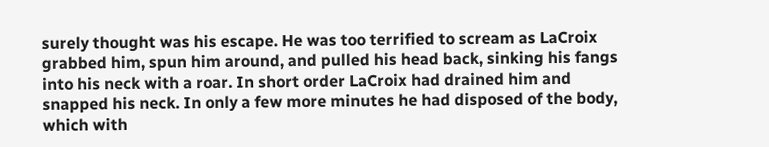surely thought was his escape. He was too terrified to scream as LaCroix grabbed him, spun him around, and pulled his head back, sinking his fangs into his neck with a roar. In short order LaCroix had drained him and snapped his neck. In only a few more minutes he had disposed of the body, which with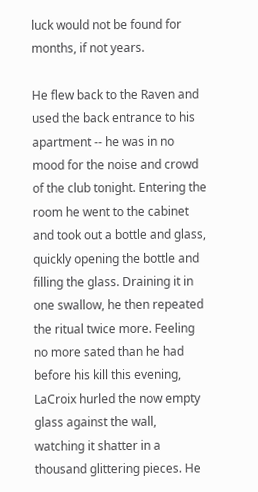luck would not be found for months, if not years.

He flew back to the Raven and used the back entrance to his apartment -- he was in no mood for the noise and crowd of the club tonight. Entering the room he went to the cabinet and took out a bottle and glass, quickly opening the bottle and filling the glass. Draining it in one swallow, he then repeated the ritual twice more. Feeling no more sated than he had before his kill this evening, LaCroix hurled the now empty glass against the wall, watching it shatter in a thousand glittering pieces. He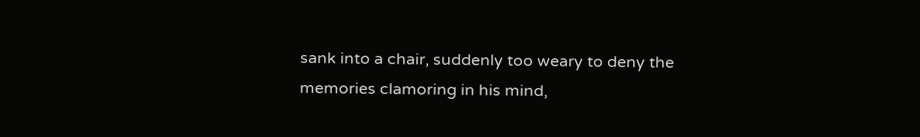sank into a chair, suddenly too weary to deny the memories clamoring in his mind,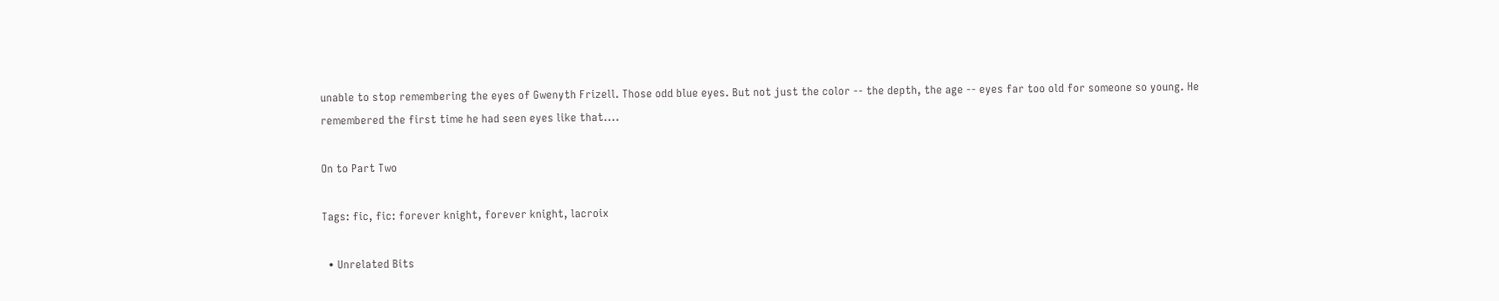unable to stop remembering the eyes of Gwenyth Frizell. Those odd blue eyes. But not just the color -- the depth, the age -- eyes far too old for someone so young. He remembered the first time he had seen eyes like that....

On to Part Two

Tags: fic, fic: forever knight, forever knight, lacroix

  • Unrelated Bits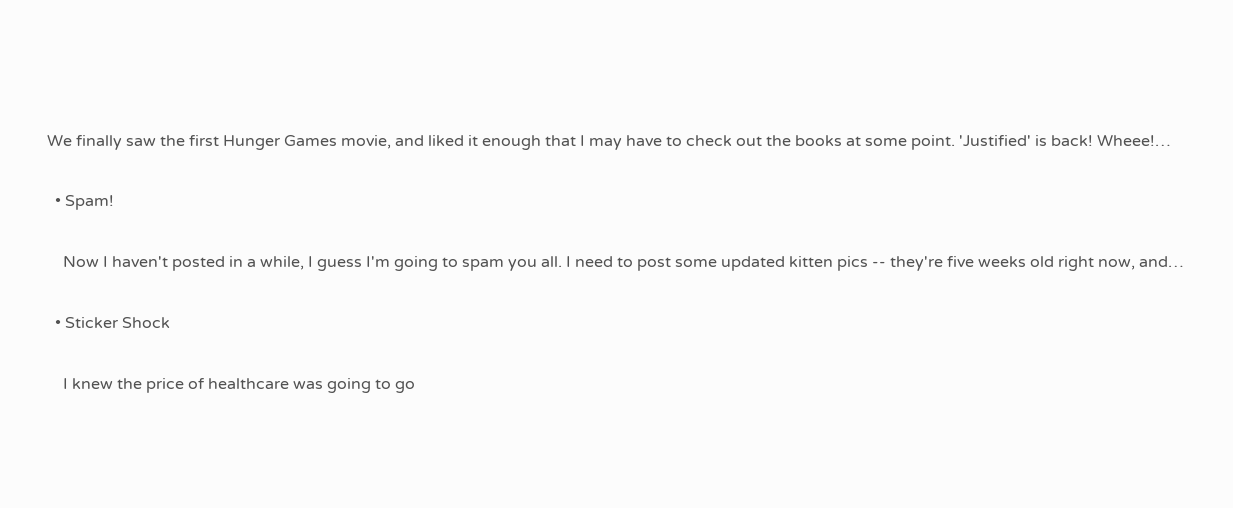We finally saw the first Hunger Games movie, and liked it enough that I may have to check out the books at some point. 'Justified' is back! Wheee!…

  • Spam!

    Now I haven't posted in a while, I guess I'm going to spam you all. I need to post some updated kitten pics -- they're five weeks old right now, and…

  • Sticker Shock

    I knew the price of healthcare was going to go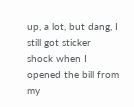up, a lot, but dang, I still got sticker shock when I opened the bill from my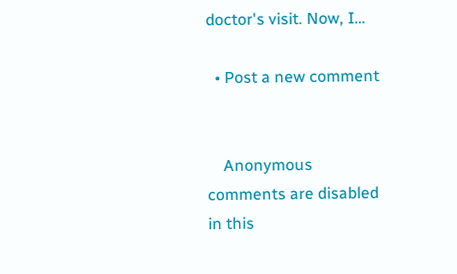doctor's visit. Now, I…

  • Post a new comment


    Anonymous comments are disabled in this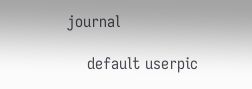journal

    default userpic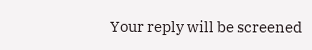Your reply will be screened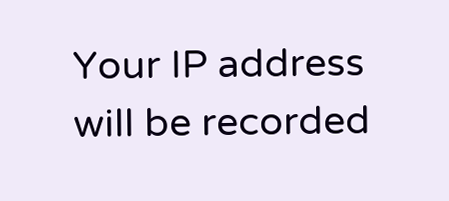Your IP address will be recorded